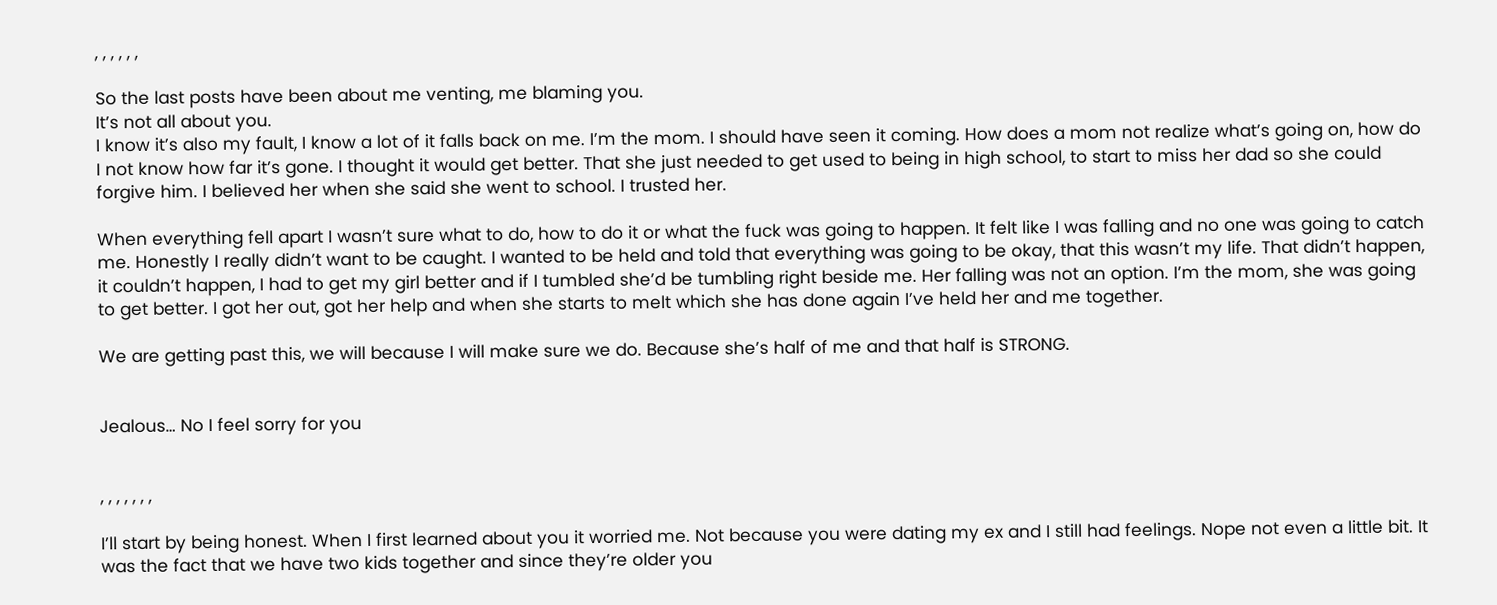, , , , , ,

So the last posts have been about me venting, me blaming you.
It’s not all about you.
I know it’s also my fault, I know a lot of it falls back on me. I’m the mom. I should have seen it coming. How does a mom not realize what’s going on, how do I not know how far it’s gone. I thought it would get better. That she just needed to get used to being in high school, to start to miss her dad so she could forgive him. I believed her when she said she went to school. I trusted her.

When everything fell apart I wasn’t sure what to do, how to do it or what the fuck was going to happen. It felt like I was falling and no one was going to catch me. Honestly I really didn’t want to be caught. I wanted to be held and told that everything was going to be okay, that this wasn’t my life. That didn’t happen, it couldn’t happen, I had to get my girl better and if I tumbled she’d be tumbling right beside me. Her falling was not an option. I’m the mom, she was going to get better. I got her out, got her help and when she starts to melt which she has done again I’ve held her and me together.

We are getting past this, we will because I will make sure we do. Because she’s half of me and that half is STRONG.


Jealous… No I feel sorry for you


, , , , , , ,

I’ll start by being honest. When I first learned about you it worried me. Not because you were dating my ex and I still had feelings. Nope not even a little bit. It was the fact that we have two kids together and since they’re older you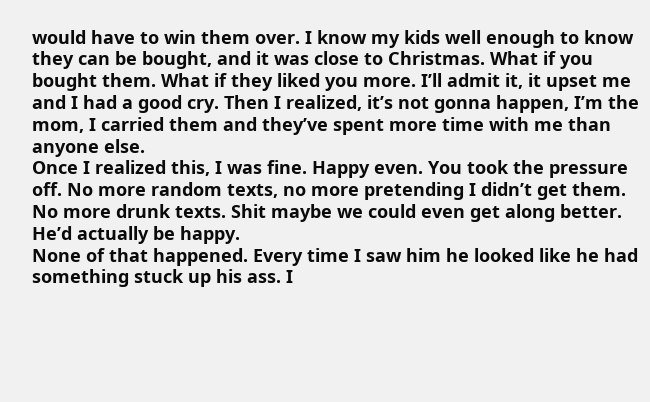would have to win them over. I know my kids well enough to know they can be bought, and it was close to Christmas. What if you bought them. What if they liked you more. I’ll admit it, it upset me and I had a good cry. Then I realized, it’s not gonna happen, I’m the mom, I carried them and they’ve spent more time with me than anyone else.
Once I realized this, I was fine. Happy even. You took the pressure off. No more random texts, no more pretending I didn’t get them. No more drunk texts. Shit maybe we could even get along better. He’d actually be happy.
None of that happened. Every time I saw him he looked like he had something stuck up his ass. I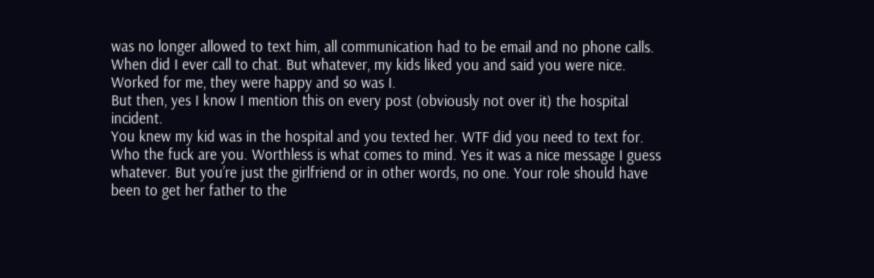was no longer allowed to text him, all communication had to be email and no phone calls. When did I ever call to chat. But whatever, my kids liked you and said you were nice. Worked for me, they were happy and so was I.
But then, yes I know I mention this on every post (obviously not over it) the hospital incident.
You knew my kid was in the hospital and you texted her. WTF did you need to text for. Who the fuck are you. Worthless is what comes to mind. Yes it was a nice message I guess whatever. But you’re just the girlfriend or in other words, no one. Your role should have been to get her father to the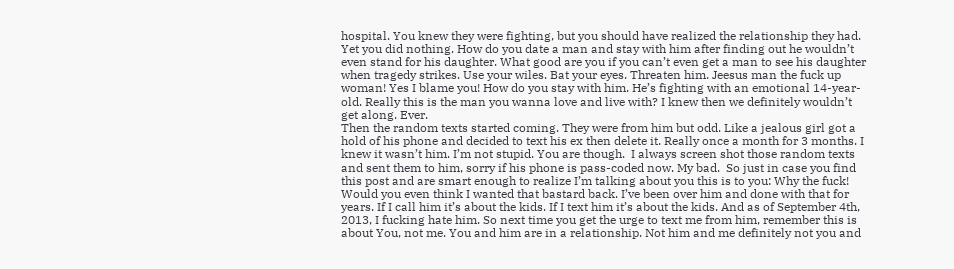hospital. You knew they were fighting, but you should have realized the relationship they had. Yet you did nothing. How do you date a man and stay with him after finding out he wouldn’t even stand for his daughter. What good are you if you can’t even get a man to see his daughter when tragedy strikes. Use your wiles. Bat your eyes. Threaten him. Jeesus man the fuck up woman! Yes I blame you! How do you stay with him. He’s fighting with an emotional 14-year-old. Really this is the man you wanna love and live with? I knew then we definitely wouldn’t get along. Ever.
Then the random texts started coming. They were from him but odd. Like a jealous girl got a hold of his phone and decided to text his ex then delete it. Really once a month for 3 months. I knew it wasn’t him. I’m not stupid. You are though.  I always screen shot those random texts and sent them to him, sorry if his phone is pass-coded now. My bad.  So just in case you find this post and are smart enough to realize I’m talking about you this is to you: Why the fuck! Would you even think I wanted that bastard back. I’ve been over him and done with that for years. If I call him it’s about the kids. If I text him it’s about the kids. And as of September 4th, 2013, I fucking hate him. So next time you get the urge to text me from him, remember this is about You, not me. You and him are in a relationship. Not him and me definitely not you and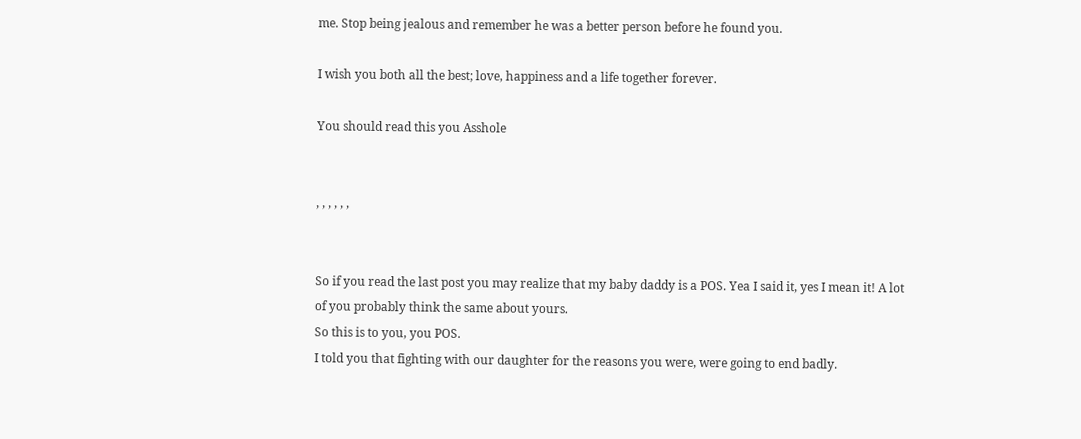me. Stop being jealous and remember he was a better person before he found you.

I wish you both all the best; love, happiness and a life together forever.

You should read this you Asshole


, , , , , ,


So if you read the last post you may realize that my baby daddy is a POS. Yea I said it, yes I mean it! A lot of you probably think the same about yours.
So this is to you, you POS.
I told you that fighting with our daughter for the reasons you were, were going to end badly.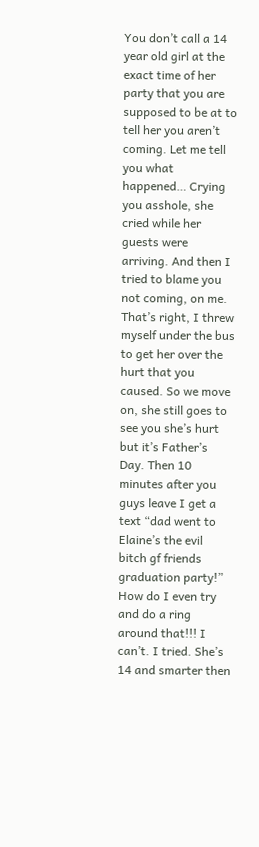You don’t call a 14 year old girl at the exact time of her party that you are supposed to be at to tell her you aren’t coming. Let me tell you what happened… Crying you asshole, she cried while her guests were arriving. And then I tried to blame you not coming, on me. That’s right, I threw myself under the bus to get her over the hurt that you caused. So we move on, she still goes to see you she’s hurt but it’s Father’s Day. Then 10 minutes after you guys leave I get a text “dad went to Elaine’s the evil bitch gf friends graduation party!” How do I even try and do a ring around that!!! I can’t. I tried. She’s 14 and smarter then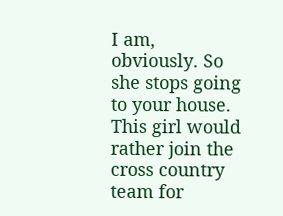I am, obviously. So she stops going to your house. This girl would rather join the cross country team for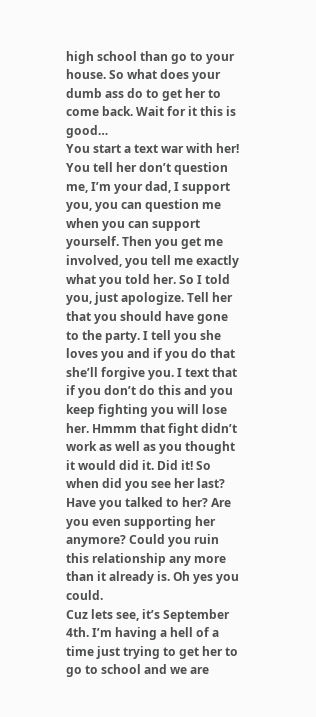high school than go to your house. So what does your dumb ass do to get her to come back. Wait for it this is good…
You start a text war with her! You tell her don’t question me, I’m your dad, I support you, you can question me when you can support yourself. Then you get me involved, you tell me exactly what you told her. So I told you, just apologize. Tell her that you should have gone to the party. I tell you she loves you and if you do that she’ll forgive you. I text that if you don’t do this and you keep fighting you will lose her. Hmmm that fight didn’t work as well as you thought it would did it. Did it! So when did you see her last? Have you talked to her? Are you even supporting her anymore? Could you ruin this relationship any more than it already is. Oh yes you could.
Cuz lets see, it’s September 4th. I’m having a hell of a time just trying to get her to go to school and we are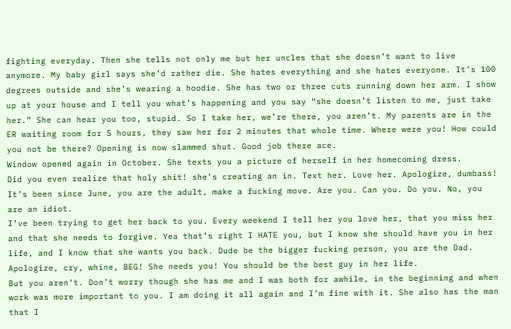fighting everyday. Then she tells not only me but her uncles that she doesn’t want to live anymore. My baby girl says she’d rather die. She hates everything and she hates everyone. It’s 100 degrees outside and she’s wearing a hoodie. She has two or three cuts running down her arm. I show up at your house and I tell you what’s happening and you say “she doesn’t listen to me, just take her.” She can hear you too, stupid. So I take her, we’re there, you aren’t. My parents are in the ER waiting room for 5 hours, they saw her for 2 minutes that whole time. Where were you! How could you not be there? Opening is now slammed shut. Good job there ace.
Window opened again in October. She texts you a picture of herself in her homecoming dress.
Did you even realize that holy shit! she’s creating an in. Text her. Love her. Apologize, dumbass! It’s been since June, you are the adult, make a fucking move. Are you. Can you. Do you. No, you are an idiot.
I’ve been trying to get her back to you. Every weekend I tell her you love her, that you miss her and that she needs to forgive. Yea that’s right I HATE you, but I know she should have you in her life, and I know that she wants you back. Dude be the bigger fucking person, you are the Dad. Apologize, cry, whine, BEG! She needs you! You should be the best guy in her life.
But you aren’t. Don’t worry though she has me and I was both for awhile, in the beginning and when work was more important to you. I am doing it all again and I’m fine with it. She also has the man that I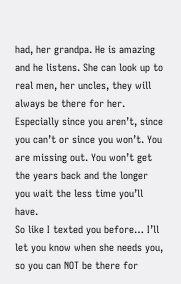had, her grandpa. He is amazing and he listens. She can look up to real men, her uncles, they will always be there for her. Especially since you aren’t, since you can’t or since you won’t. You are missing out. You won’t get the years back and the longer you wait the less time you’ll have.
So like I texted you before… I’ll let you know when she needs you, so you can NOT be there for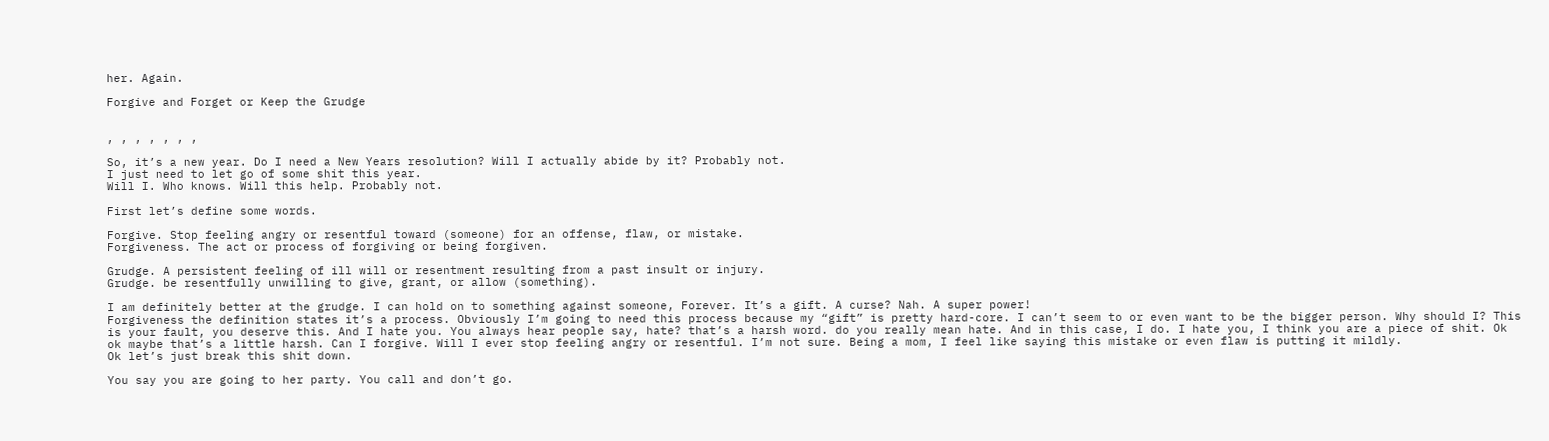her. Again.

Forgive and Forget or Keep the Grudge


, , , , , , ,

So, it’s a new year. Do I need a New Years resolution? Will I actually abide by it? Probably not.
I just need to let go of some shit this year.
Will I. Who knows. Will this help. Probably not.

First let’s define some words.

Forgive. Stop feeling angry or resentful toward (someone) for an offense, flaw, or mistake.
Forgiveness. The act or process of forgiving or being forgiven.

Grudge. A persistent feeling of ill will or resentment resulting from a past insult or injury.
Grudge. be resentfully unwilling to give, grant, or allow (something).

I am definitely better at the grudge. I can hold on to something against someone, Forever. It’s a gift. A curse? Nah. A super power!
Forgiveness the definition states it’s a process. Obviously I’m going to need this process because my “gift” is pretty hard-core. I can’t seem to or even want to be the bigger person. Why should I? This is your fault, you deserve this. And I hate you. You always hear people say, hate? that’s a harsh word. do you really mean hate. And in this case, I do. I hate you, I think you are a piece of shit. Ok ok maybe that’s a little harsh. Can I forgive. Will I ever stop feeling angry or resentful. I’m not sure. Being a mom, I feel like saying this mistake or even flaw is putting it mildly.
Ok let’s just break this shit down.

You say you are going to her party. You call and don’t go.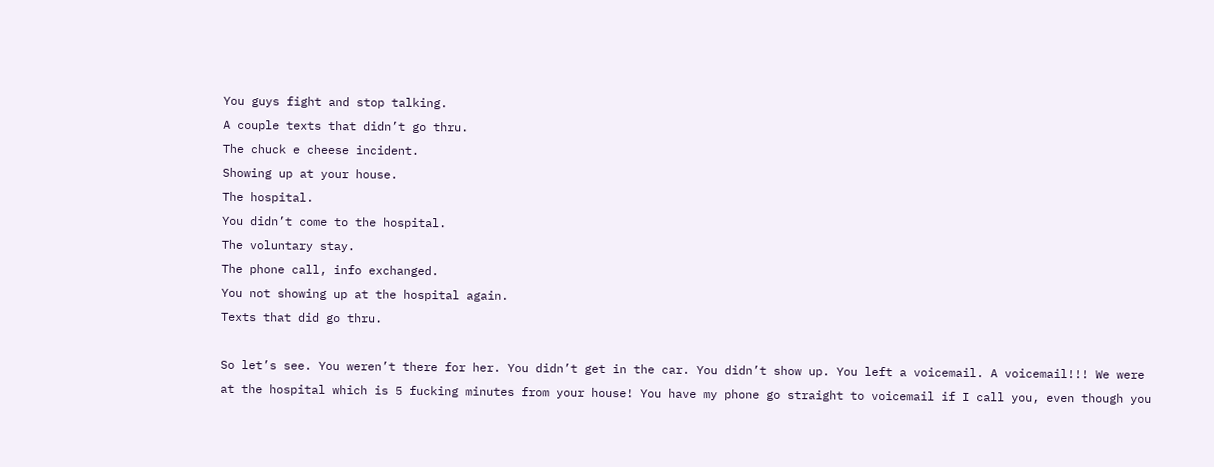You guys fight and stop talking.
A couple texts that didn’t go thru.
The chuck e cheese incident.
Showing up at your house.
The hospital.
You didn’t come to the hospital.
The voluntary stay.
The phone call, info exchanged.
You not showing up at the hospital again.
Texts that did go thru.

So let’s see. You weren’t there for her. You didn’t get in the car. You didn’t show up. You left a voicemail. A voicemail!!! We were at the hospital which is 5 fucking minutes from your house! You have my phone go straight to voicemail if I call you, even though you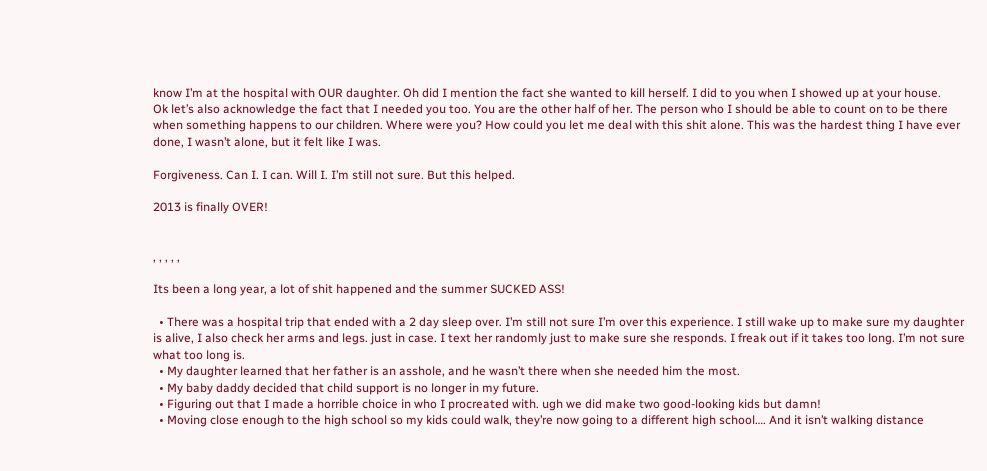know I’m at the hospital with OUR daughter. Oh did I mention the fact she wanted to kill herself. I did to you when I showed up at your house.
Ok let’s also acknowledge the fact that I needed you too. You are the other half of her. The person who I should be able to count on to be there when something happens to our children. Where were you? How could you let me deal with this shit alone. This was the hardest thing I have ever done, I wasn’t alone, but it felt like I was.

Forgiveness. Can I. I can. Will I. I’m still not sure. But this helped.

2013 is finally OVER!


, , , , ,

Its been a long year, a lot of shit happened and the summer SUCKED ASS!

  • There was a hospital trip that ended with a 2 day sleep over. I’m still not sure I’m over this experience. I still wake up to make sure my daughter is alive, I also check her arms and legs. just in case. I text her randomly just to make sure she responds. I freak out if it takes too long. I’m not sure what too long is.
  • My daughter learned that her father is an asshole, and he wasn’t there when she needed him the most.
  • My baby daddy decided that child support is no longer in my future.
  • Figuring out that I made a horrible choice in who I procreated with. ugh we did make two good-looking kids but damn!
  • Moving close enough to the high school so my kids could walk, they’re now going to a different high school…. And it isn’t walking distance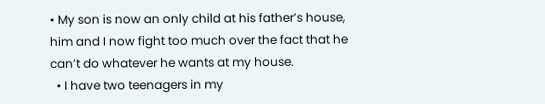• My son is now an only child at his father’s house, him and I now fight too much over the fact that he can’t do whatever he wants at my house.
  • I have two teenagers in my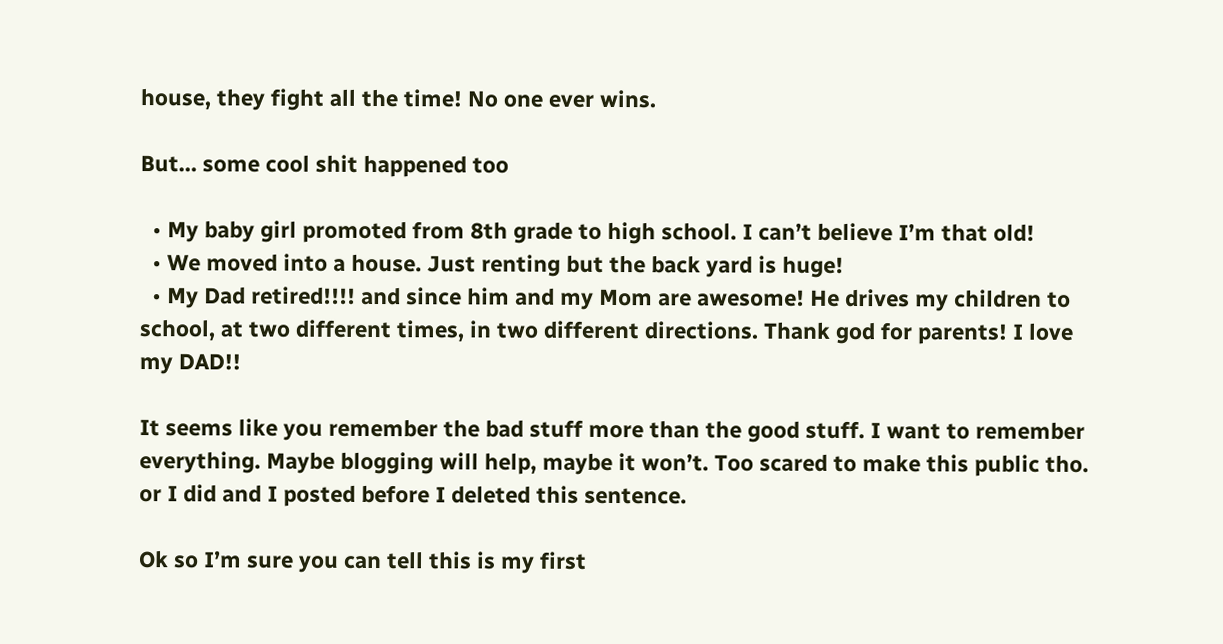house, they fight all the time! No one ever wins.

But… some cool shit happened too

  • My baby girl promoted from 8th grade to high school. I can’t believe I’m that old!
  • We moved into a house. Just renting but the back yard is huge!
  • My Dad retired!!!! and since him and my Mom are awesome! He drives my children to school, at two different times, in two different directions. Thank god for parents! I love my DAD!!

It seems like you remember the bad stuff more than the good stuff. I want to remember everything. Maybe blogging will help, maybe it won’t. Too scared to make this public tho. or I did and I posted before I deleted this sentence.

Ok so I’m sure you can tell this is my first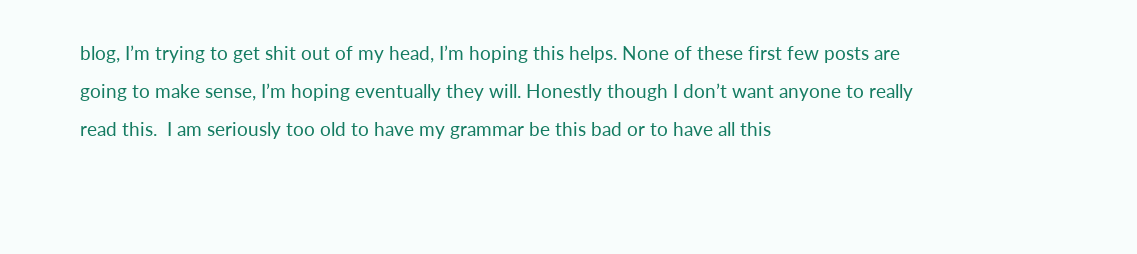blog, I’m trying to get shit out of my head, I’m hoping this helps. None of these first few posts are going to make sense, I’m hoping eventually they will. Honestly though I don’t want anyone to really read this.  I am seriously too old to have my grammar be this bad or to have all this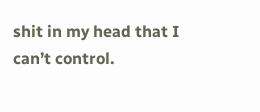shit in my head that I can’t control.